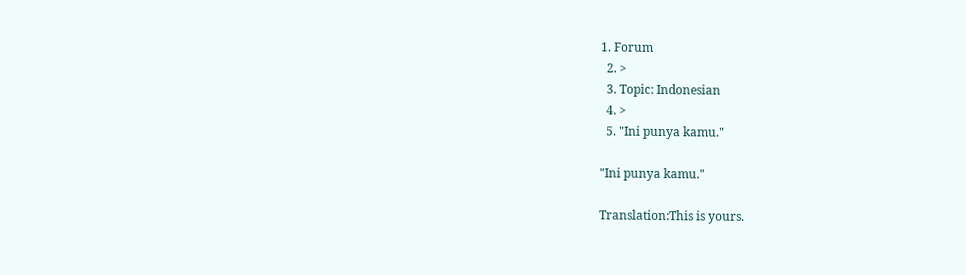1. Forum
  2. >
  3. Topic: Indonesian
  4. >
  5. "Ini punya kamu."

"Ini punya kamu."

Translation:This is yours.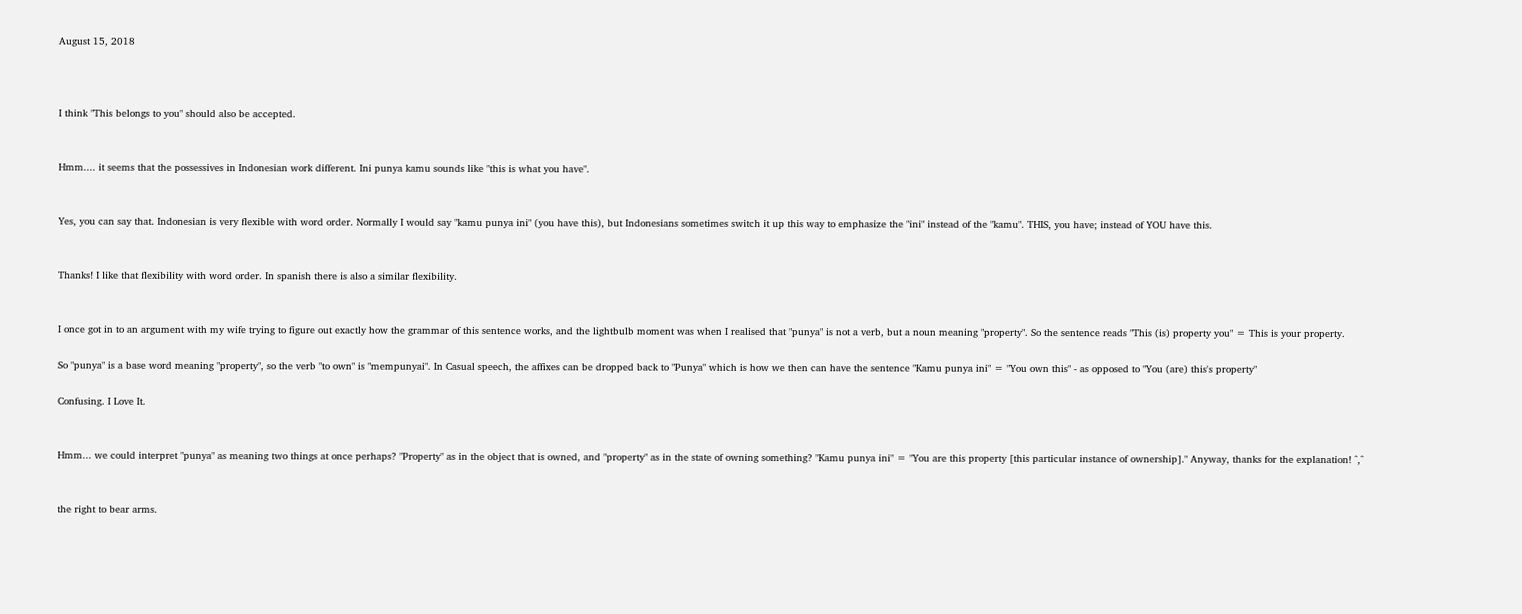August 15, 2018



I think "This belongs to you" should also be accepted.


Hmm.... it seems that the possessives in Indonesian work different. Ini punya kamu sounds like "this is what you have".


Yes, you can say that. Indonesian is very flexible with word order. Normally I would say "kamu punya ini" (you have this), but Indonesians sometimes switch it up this way to emphasize the "ini" instead of the "kamu". THIS, you have; instead of YOU have this.


Thanks! I like that flexibility with word order. In spanish there is also a similar flexibility.


I once got in to an argument with my wife trying to figure out exactly how the grammar of this sentence works, and the lightbulb moment was when I realised that "punya" is not a verb, but a noun meaning "property". So the sentence reads "This (is) property you" = This is your property.

So "punya" is a base word meaning "property", so the verb "to own" is "mempunyai". In Casual speech, the affixes can be dropped back to "Punya" which is how we then can have the sentence "Kamu punya ini" = "You own this" - as opposed to "You (are) this's property"

Confusing. I Love It.


Hmm... we could interpret "punya" as meaning two things at once perhaps? "Property" as in the object that is owned, and "property" as in the state of owning something? "Kamu punya ini" = "You are this property [this particular instance of ownership]." Anyway, thanks for the explanation! ^,^


the right to bear arms.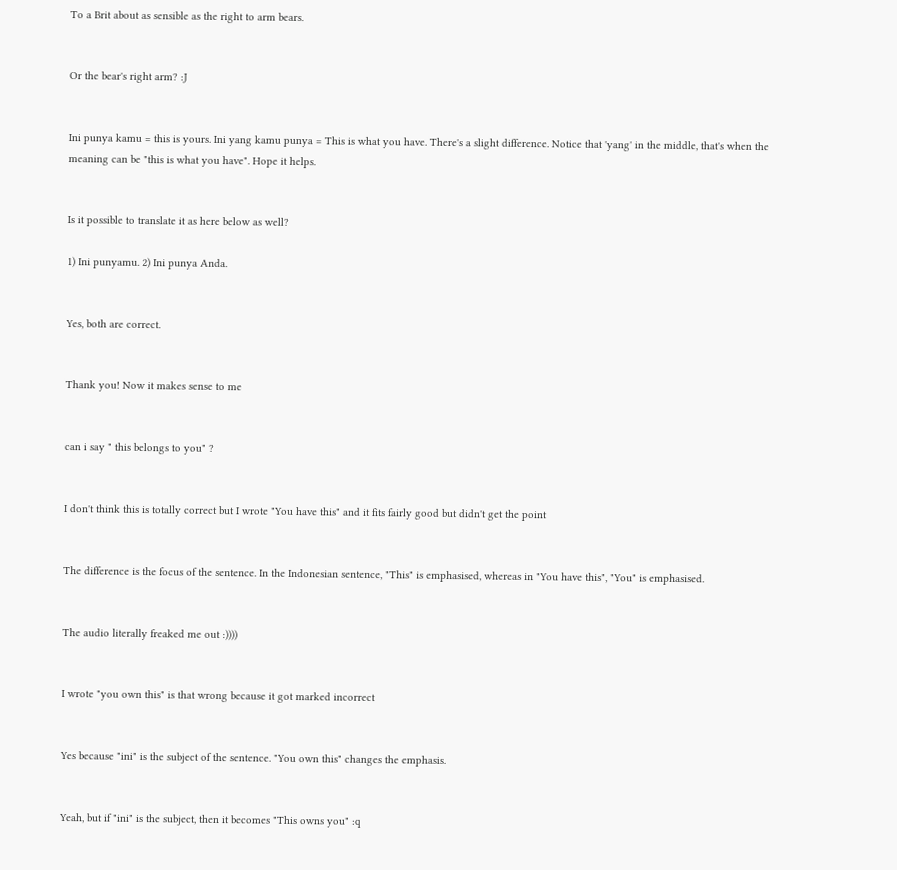To a Brit about as sensible as the right to arm bears.


Or the bear's right arm? :J


Ini punya kamu = this is yours. Ini yang kamu punya = This is what you have. There's a slight difference. Notice that 'yang' in the middle, that's when the meaning can be "this is what you have". Hope it helps.


Is it possible to translate it as here below as well?

1) Ini punyamu. 2) Ini punya Anda.


Yes, both are correct.


Thank you! Now it makes sense to me


can i say " this belongs to you" ?


I don't think this is totally correct but I wrote "You have this" and it fits fairly good but didn't get the point


The difference is the focus of the sentence. In the Indonesian sentence, "This" is emphasised, whereas in "You have this", "You" is emphasised.


The audio literally freaked me out :))))


I wrote "you own this" is that wrong because it got marked incorrect


Yes because "ini" is the subject of the sentence. "You own this" changes the emphasis.


Yeah, but if "ini" is the subject, then it becomes "This owns you" :q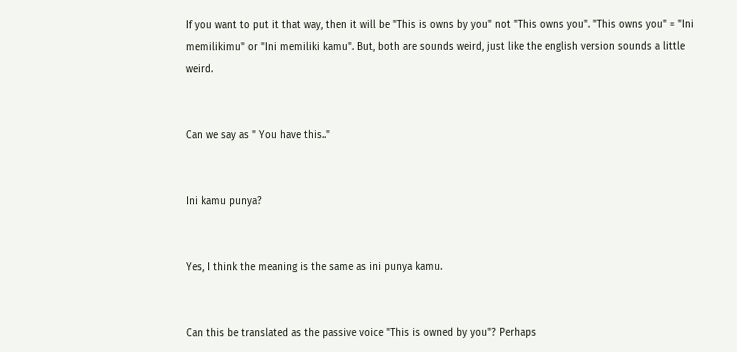If you want to put it that way, then it will be "This is owns by you" not "This owns you". "This owns you" = "Ini memilikimu" or "Ini memiliki kamu". But, both are sounds weird, just like the english version sounds a little weird.


Can we say as " You have this.."


Ini kamu punya?


Yes, I think the meaning is the same as ini punya kamu.


Can this be translated as the passive voice "This is owned by you"? Perhaps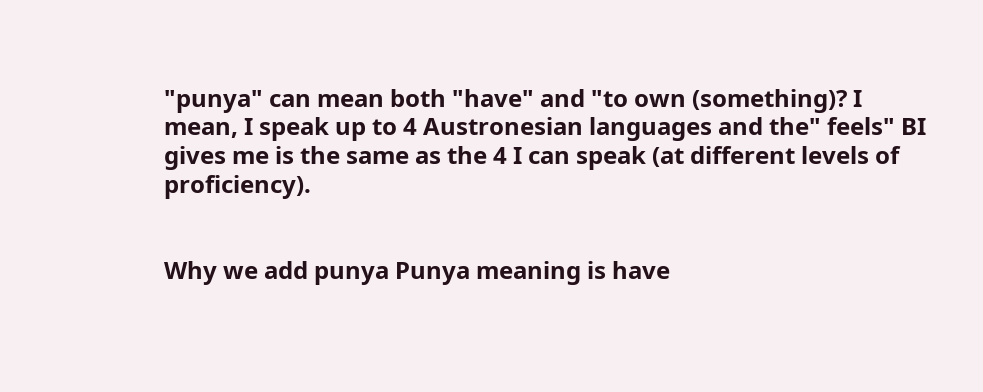"punya" can mean both "have" and "to own (something)? I mean, I speak up to 4 Austronesian languages and the" feels" BI gives me is the same as the 4 I can speak (at different levels of proficiency).


Why we add punya Punya meaning is have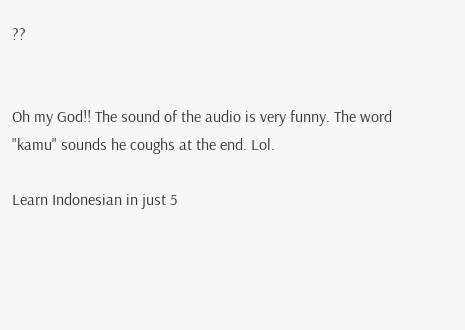??


Oh my God!! The sound of the audio is very funny. The word "kamu" sounds he coughs at the end. Lol.

Learn Indonesian in just 5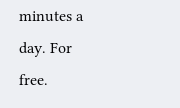minutes a day. For free.